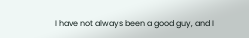I have not always been a good guy, and I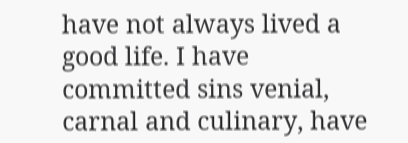have not always lived a good life. I have committed sins venial, carnal and culinary, have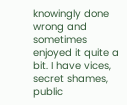knowingly done wrong and sometimes enjoyed it quite a bit. I have vices, secret shames, public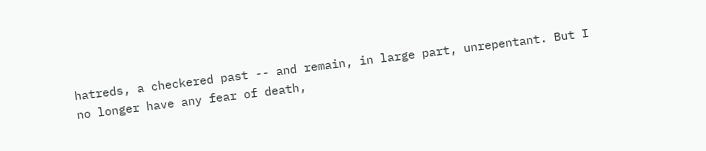hatreds, a checkered past -- and remain, in large part, unrepentant. But I no longer have any fear of death,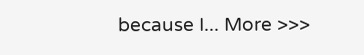because I... More >>>